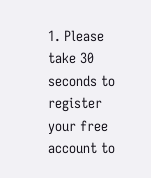1. Please take 30 seconds to register your free account to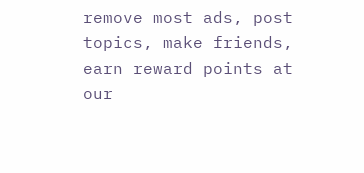remove most ads, post topics, make friends, earn reward points at our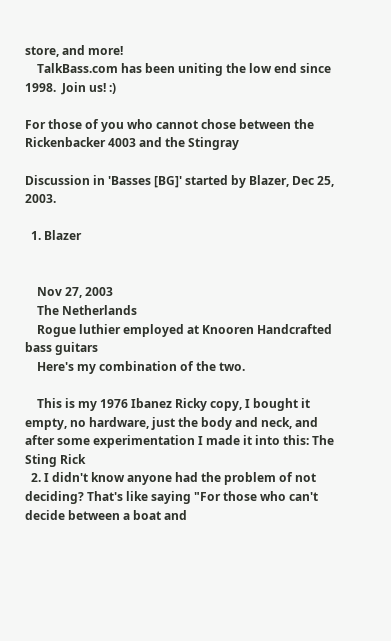store, and more!
    TalkBass.com has been uniting the low end since 1998.  Join us! :)

For those of you who cannot chose between the Rickenbacker 4003 and the Stingray

Discussion in 'Basses [BG]' started by Blazer, Dec 25, 2003.

  1. Blazer


    Nov 27, 2003
    The Netherlands
    Rogue luthier employed at Knooren Handcrafted bass guitars
    Here's my combination of the two.

    This is my 1976 Ibanez Ricky copy, I bought it empty, no hardware, just the body and neck, and after some experimentation I made it into this: The Sting Rick
  2. I didn't know anyone had the problem of not deciding? That's like saying "For those who can't decide between a boat and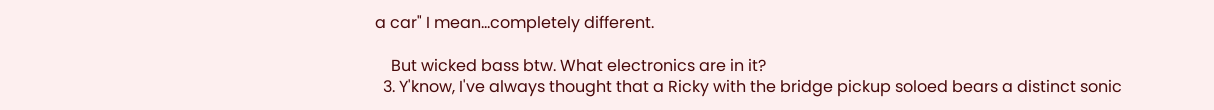a car" I mean...completely different.

    But wicked bass btw. What electronics are in it?
  3. Y'know, I've always thought that a Ricky with the bridge pickup soloed bears a distinct sonic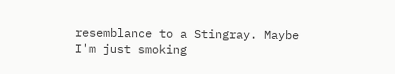resemblance to a Stingray. Maybe I'm just smoking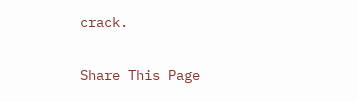crack.

Share This Page